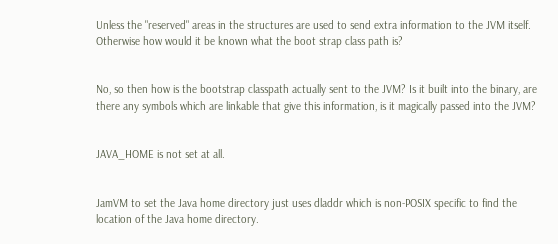Unless the "reserved" areas in the structures are used to send extra information to the JVM itself. Otherwise how would it be known what the boot strap class path is?


No, so then how is the bootstrap classpath actually sent to the JVM? Is it built into the binary, are there any symbols which are linkable that give this information, is it magically passed into the JVM?


JAVA_HOME is not set at all.


JamVM to set the Java home directory just uses dladdr which is non-POSIX specific to find the location of the Java home directory.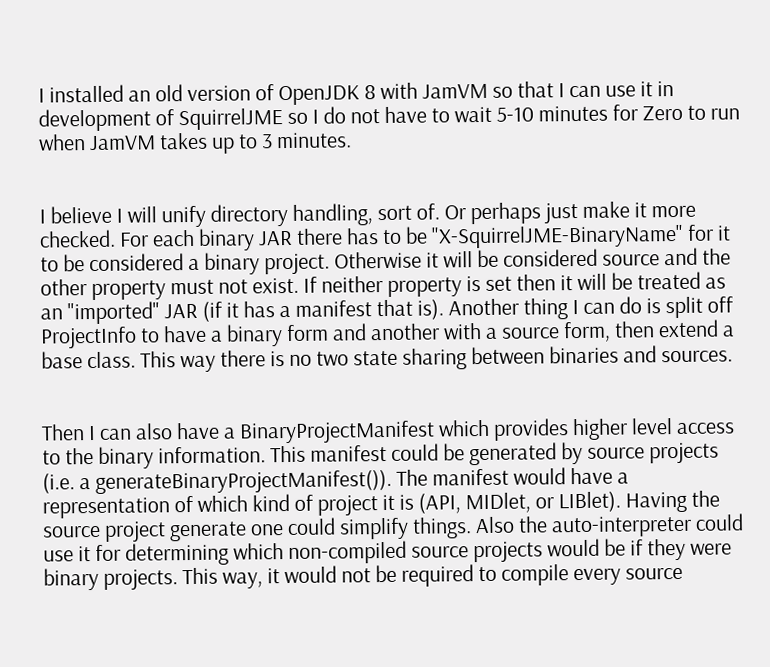I installed an old version of OpenJDK 8 with JamVM so that I can use it in development of SquirrelJME so I do not have to wait 5-10 minutes for Zero to run when JamVM takes up to 3 minutes.


I believe I will unify directory handling, sort of. Or perhaps just make it more checked. For each binary JAR there has to be "X-SquirrelJME-BinaryName" for it to be considered a binary project. Otherwise it will be considered source and the other property must not exist. If neither property is set then it will be treated as an "imported" JAR (if it has a manifest that is). Another thing I can do is split off ProjectInfo to have a binary form and another with a source form, then extend a base class. This way there is no two state sharing between binaries and sources.


Then I can also have a BinaryProjectManifest which provides higher level access to the binary information. This manifest could be generated by source projects (i.e. a generateBinaryProjectManifest()). The manifest would have a representation of which kind of project it is (API, MIDlet, or LIBlet). Having the source project generate one could simplify things. Also the auto-interpreter could use it for determining which non-compiled source projects would be if they were binary projects. This way, it would not be required to compile every source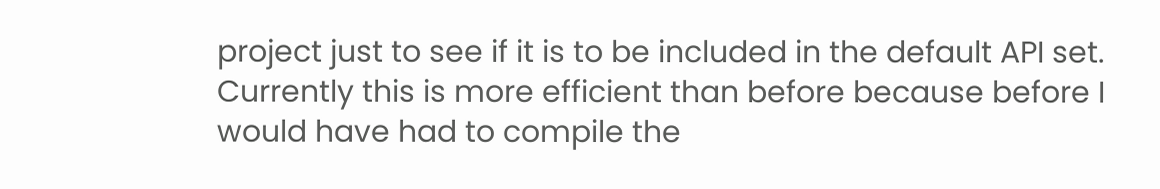project just to see if it is to be included in the default API set. Currently this is more efficient than before because before I would have had to compile the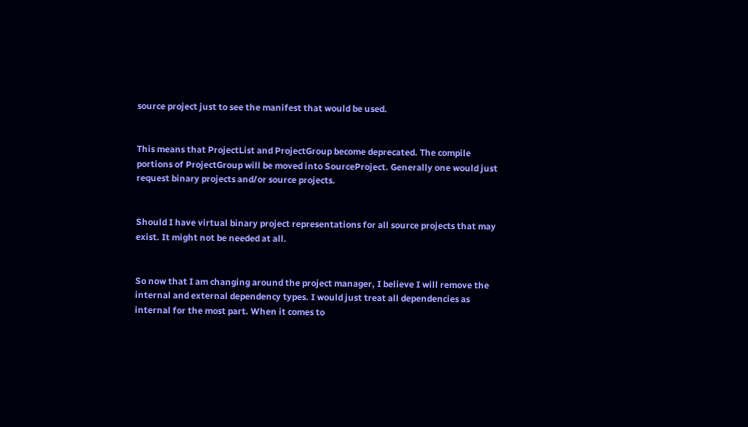source project just to see the manifest that would be used.


This means that ProjectList and ProjectGroup become deprecated. The compile portions of ProjectGroup will be moved into SourceProject. Generally one would just request binary projects and/or source projects.


Should I have virtual binary project representations for all source projects that may exist. It might not be needed at all.


So now that I am changing around the project manager, I believe I will remove the internal and external dependency types. I would just treat all dependencies as internal for the most part. When it comes to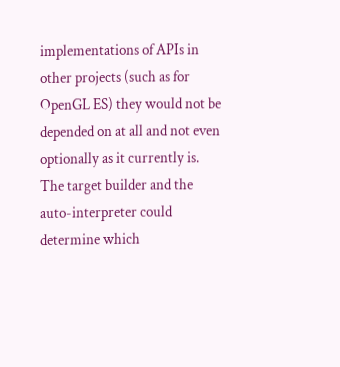implementations of APIs in other projects (such as for OpenGL ES) they would not be depended on at all and not even optionally as it currently is. The target builder and the auto-interpreter could determine which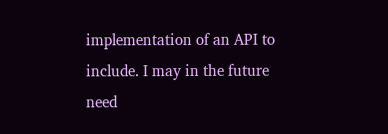implementation of an API to include. I may in the future need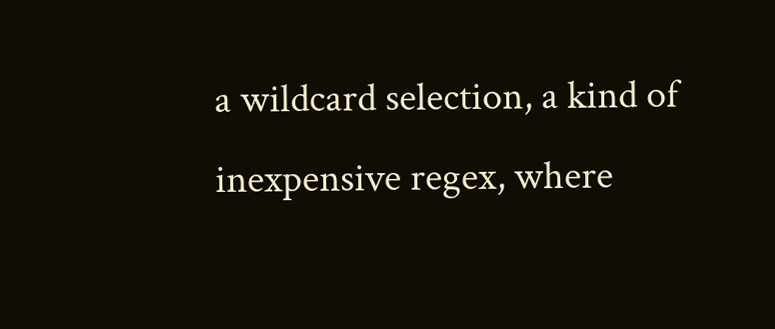a wildcard selection, a kind of inexpensive regex, where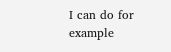I can do for example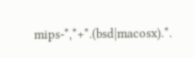mips-*,*+*.(bsd|macosx).*.